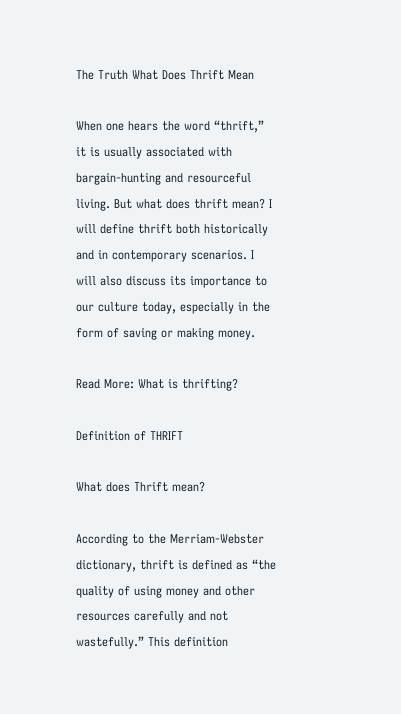The Truth What Does Thrift Mean

When one hears the word “thrift,” it is usually associated with bargain-hunting and resourceful living. But what does thrift mean? I will define thrift both historically and in contemporary scenarios. I will also discuss its importance to our culture today, especially in the form of saving or making money.

Read More: What is thrifting?

Definition of THRIFT

What does Thrift mean?

According to the Merriam-Webster dictionary, thrift is defined as “the quality of using money and other resources carefully and not wastefully.” This definition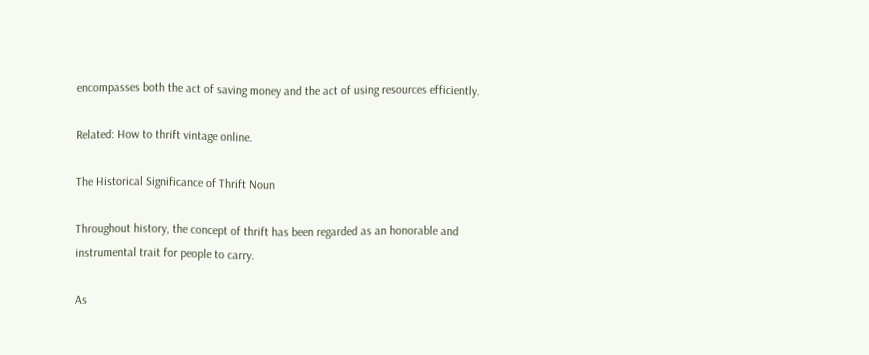encompasses both the act of saving money and the act of using resources efficiently.

Related: How to thrift vintage online.

The Historical Significance of Thrift Noun

Throughout history, the concept of thrift has been regarded as an honorable and instrumental trait for people to carry.

As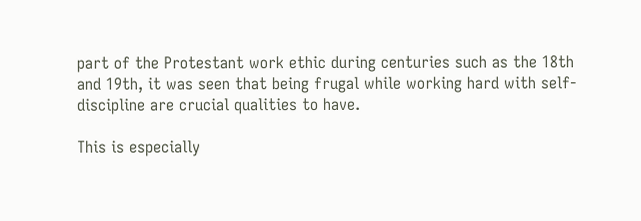part of the Protestant work ethic during centuries such as the 18th and 19th, it was seen that being frugal while working hard with self-discipline are crucial qualities to have.

This is especially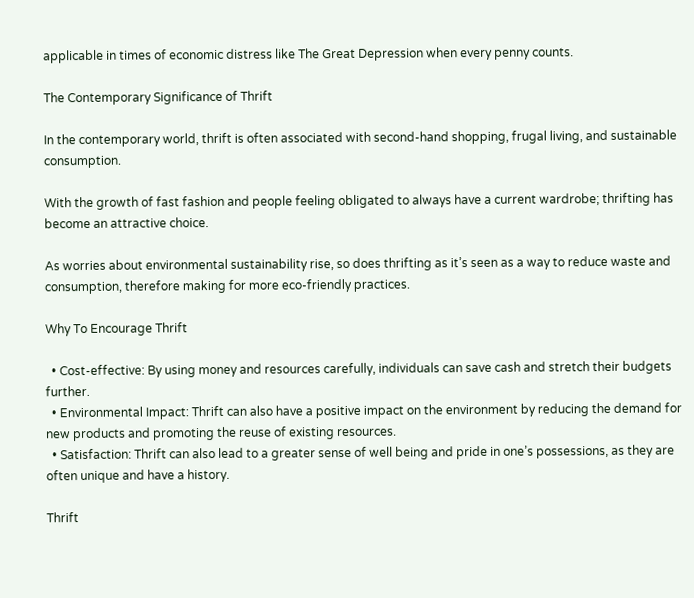applicable in times of economic distress like The Great Depression when every penny counts.

The Contemporary Significance of Thrift

In the contemporary world, thrift is often associated with second-hand shopping, frugal living, and sustainable consumption.

With the growth of fast fashion and people feeling obligated to always have a current wardrobe; thrifting has become an attractive choice.

As worries about environmental sustainability rise, so does thrifting as it’s seen as a way to reduce waste and consumption, therefore making for more eco-friendly practices.

Why To Encourage Thrift

  • Cost-effective: By using money and resources carefully, individuals can save cash and stretch their budgets further.
  • Environmental Impact: Thrift can also have a positive impact on the environment by reducing the demand for new products and promoting the reuse of existing resources.
  • Satisfaction: Thrift can also lead to a greater sense of well being and pride in one’s possessions, as they are often unique and have a history.

Thrift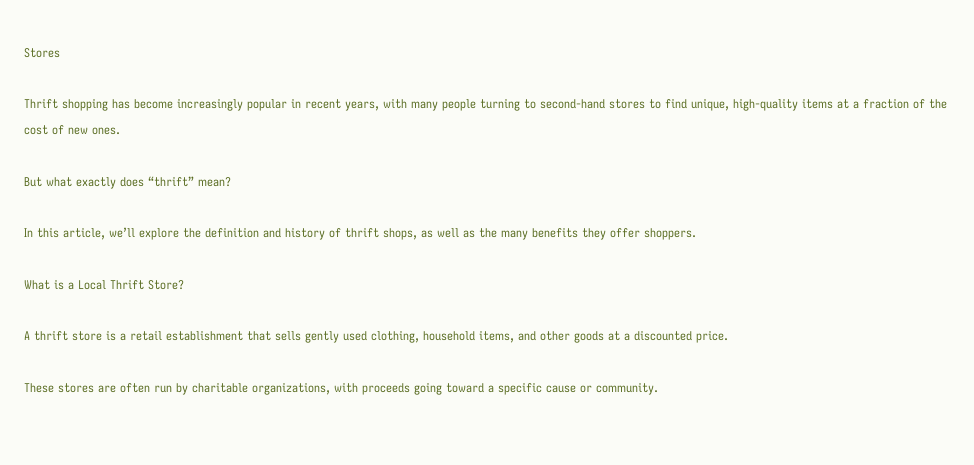Stores

Thrift shopping has become increasingly popular in recent years, with many people turning to second-hand stores to find unique, high-quality items at a fraction of the cost of new ones.

But what exactly does “thrift” mean?

In this article, we’ll explore the definition and history of thrift shops, as well as the many benefits they offer shoppers.

What is a Local Thrift Store?

A thrift store is a retail establishment that sells gently used clothing, household items, and other goods at a discounted price.

These stores are often run by charitable organizations, with proceeds going toward a specific cause or community.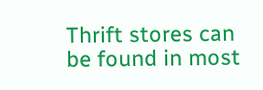Thrift stores can be found in most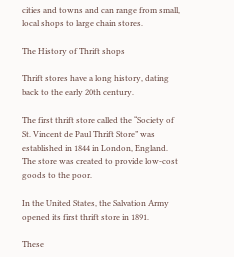cities and towns and can range from small, local shops to large chain stores.

The History of Thrift shops

Thrift stores have a long history, dating back to the early 20th century.

The first thrift store called the “Society of St. Vincent de Paul Thrift Store” was established in 1844 in London, England. The store was created to provide low-cost goods to the poor.

In the United States, the Salvation Army opened its first thrift store in 1891.

These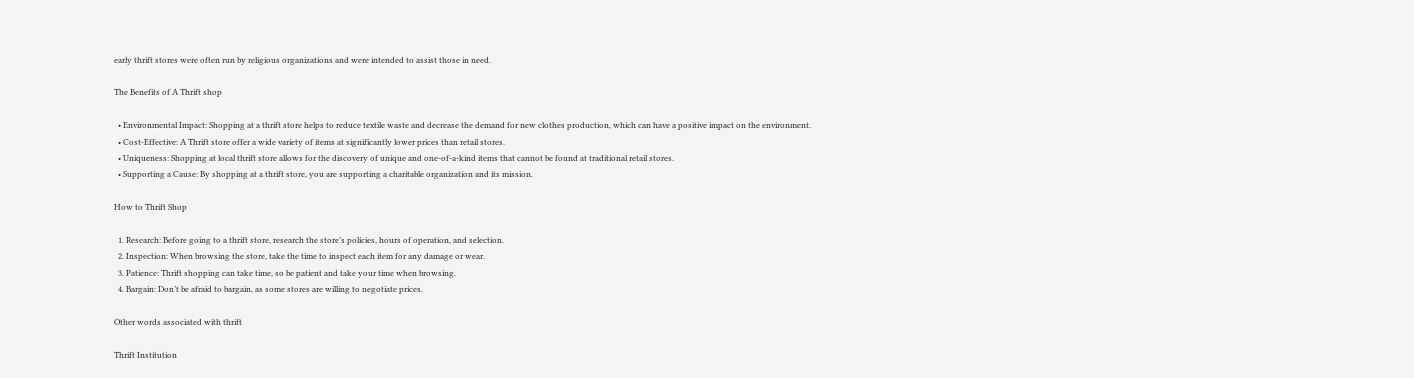early thrift stores were often run by religious organizations and were intended to assist those in need.

The Benefits of A Thrift shop

  • Environmental Impact: Shopping at a thrift store helps to reduce textile waste and decrease the demand for new clothes production, which can have a positive impact on the environment.
  • Cost-Effective: A Thrift store offer a wide variety of items at significantly lower prices than retail stores.
  • Uniqueness: Shopping at local thrift store allows for the discovery of unique and one-of-a-kind items that cannot be found at traditional retail stores.
  • Supporting a Cause: By shopping at a thrift store, you are supporting a charitable organization and its mission.

How to Thrift Shop

  1. Research: Before going to a thrift store, research the store’s policies, hours of operation, and selection.
  2. Inspection: When browsing the store, take the time to inspect each item for any damage or wear.
  3. Patience: Thrift shopping can take time, so be patient and take your time when browsing.
  4. Bargain: Don’t be afraid to bargain, as some stores are willing to negotiate prices.

Other words associated with thrift

Thrift Institution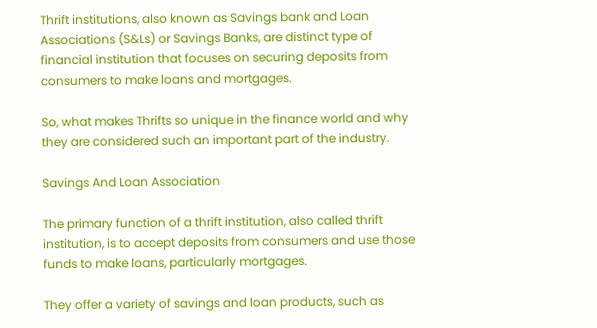Thrift institutions, also known as Savings bank and Loan Associations (S&Ls) or Savings Banks, are distinct type of financial institution that focuses on securing deposits from consumers to make loans and mortgages.

So, what makes Thrifts so unique in the finance world and why they are considered such an important part of the industry.

Savings And Loan Association

The primary function of a thrift institution, also called thrift institution, is to accept deposits from consumers and use those funds to make loans, particularly mortgages.

They offer a variety of savings and loan products, such as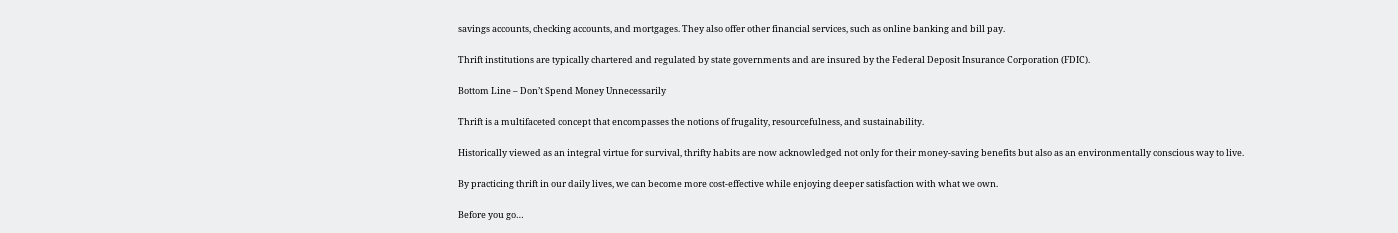savings accounts, checking accounts, and mortgages. They also offer other financial services, such as online banking and bill pay.

Thrift institutions are typically chartered and regulated by state governments and are insured by the Federal Deposit Insurance Corporation (FDIC).

Bottom Line – Don’t Spend Money Unnecessarily

Thrift is a multifaceted concept that encompasses the notions of frugality, resourcefulness, and sustainability.

Historically viewed as an integral virtue for survival, thrifty habits are now acknowledged not only for their money-saving benefits but also as an environmentally conscious way to live.

By practicing thrift in our daily lives, we can become more cost-effective while enjoying deeper satisfaction with what we own.

Before you go…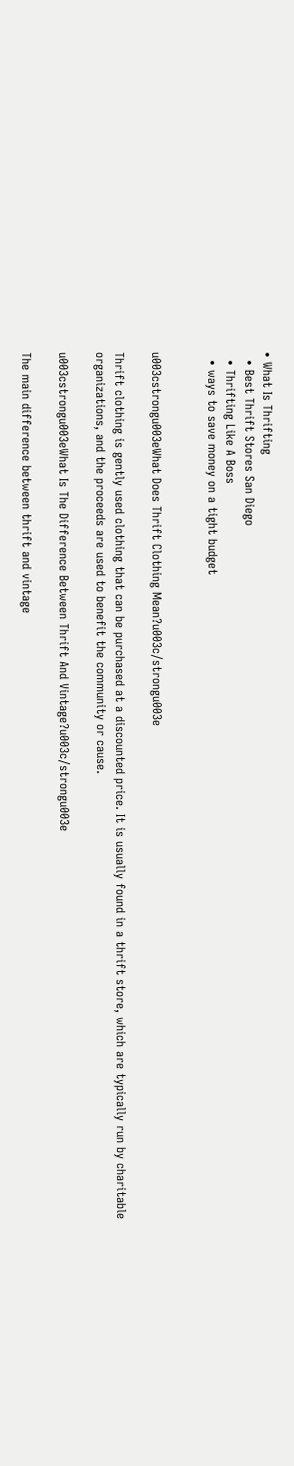• What Is Thrifting
  • Best Thrift Stores San Diego
  • Thrifting Like A Boss
  • ways to save money on a tight budget


u003cstrongu003eWhat Does Thrift Clothing Mean?u003c/strongu003e

Thrift clothing is gently used clothing that can be purchased at a discounted price. It is usually found in a thrift store, which are typically run by charitable organizations, and the proceeds are used to benefit the community or cause.

u003cstrongu003eWhat Is The Difference Between Thrift And Vintage?u003c/strongu003e

The main difference between thrift and vintage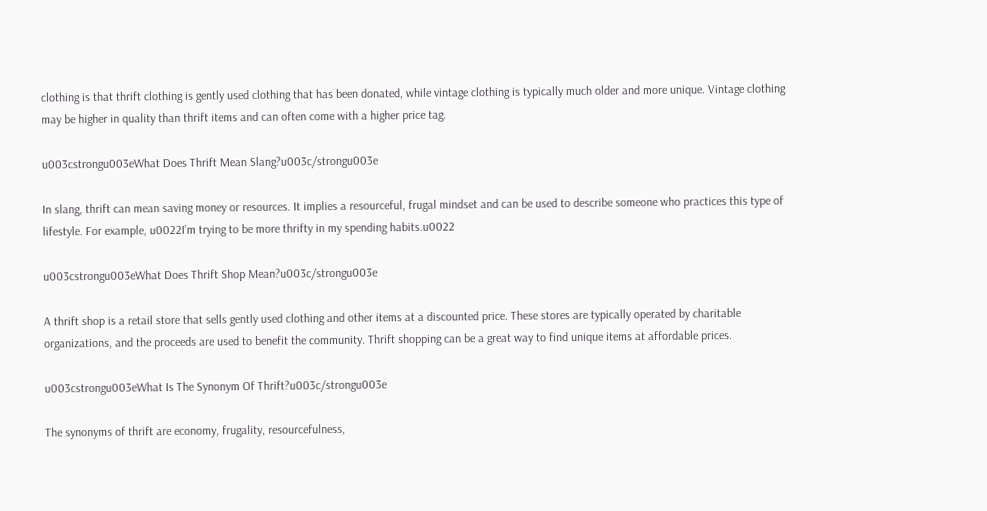clothing is that thrift clothing is gently used clothing that has been donated, while vintage clothing is typically much older and more unique. Vintage clothing may be higher in quality than thrift items and can often come with a higher price tag.

u003cstrongu003eWhat Does Thrift Mean Slang?u003c/strongu003e

In slang, thrift can mean saving money or resources. It implies a resourceful, frugal mindset and can be used to describe someone who practices this type of lifestyle. For example, u0022I’m trying to be more thrifty in my spending habits.u0022

u003cstrongu003eWhat Does Thrift Shop Mean?u003c/strongu003e

A thrift shop is a retail store that sells gently used clothing and other items at a discounted price. These stores are typically operated by charitable organizations, and the proceeds are used to benefit the community. Thrift shopping can be a great way to find unique items at affordable prices.

u003cstrongu003eWhat Is The Synonym Of Thrift?u003c/strongu003e

The synonyms of thrift are economy, frugality, resourcefulness,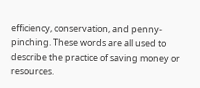efficiency, conservation, and penny-pinching. These words are all used to describe the practice of saving money or resources.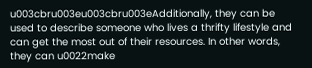u003cbru003eu003cbru003eAdditionally, they can be used to describe someone who lives a thrifty lifestyle and can get the most out of their resources. In other words, they can u0022make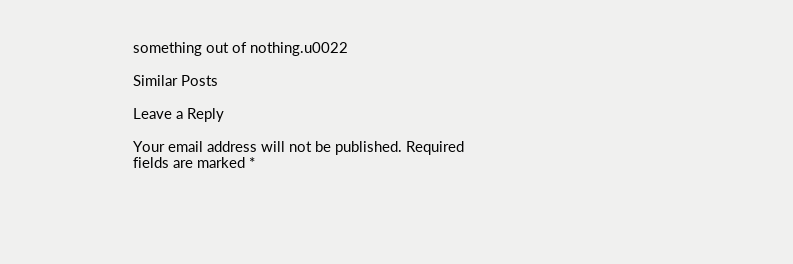something out of nothing.u0022

Similar Posts

Leave a Reply

Your email address will not be published. Required fields are marked *